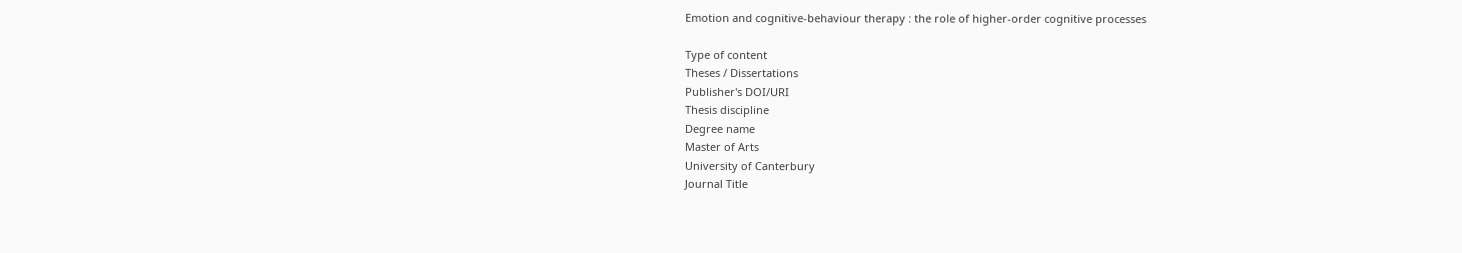Emotion and cognitive-behaviour therapy : the role of higher-order cognitive processes

Type of content
Theses / Dissertations
Publisher's DOI/URI
Thesis discipline
Degree name
Master of Arts
University of Canterbury
Journal Title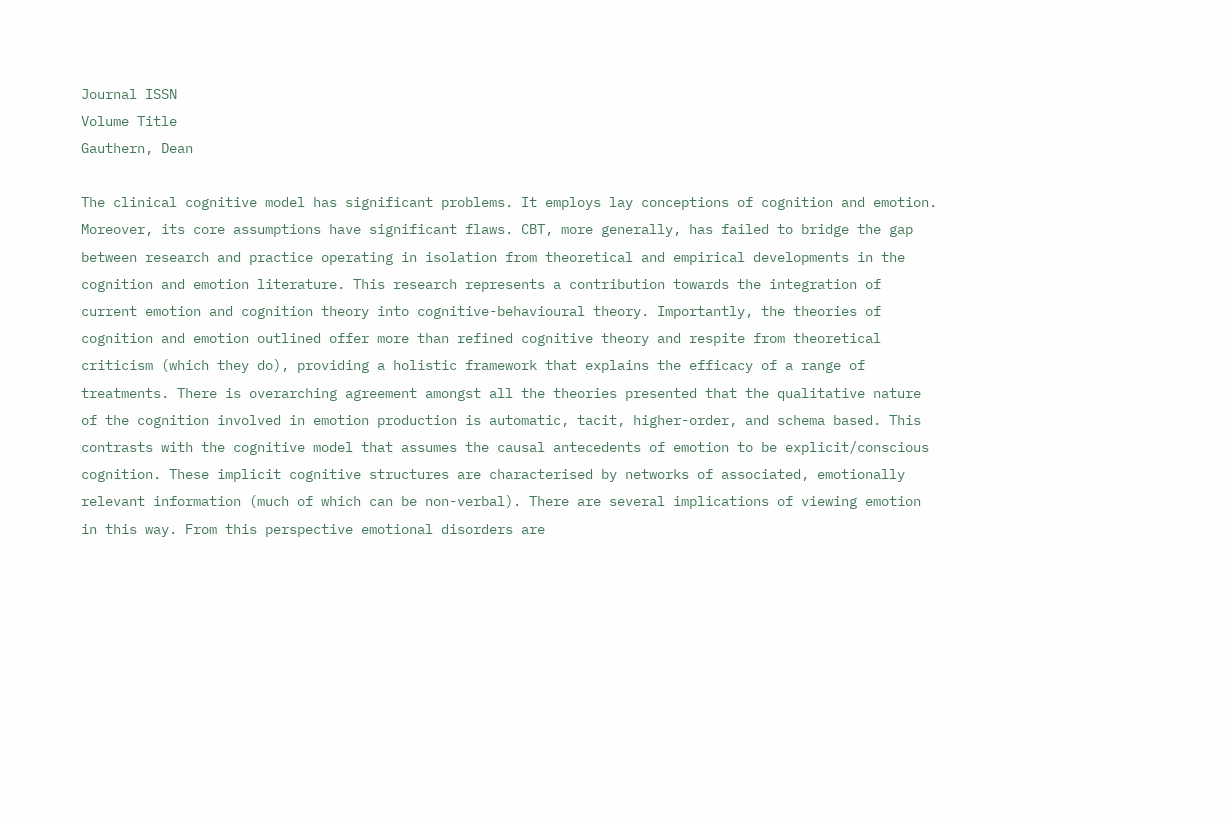Journal ISSN
Volume Title
Gauthern, Dean

The clinical cognitive model has significant problems. It employs lay conceptions of cognition and emotion. Moreover, its core assumptions have significant flaws. CBT, more generally, has failed to bridge the gap between research and practice operating in isolation from theoretical and empirical developments in the cognition and emotion literature. This research represents a contribution towards the integration of current emotion and cognition theory into cognitive-behavioural theory. Importantly, the theories of cognition and emotion outlined offer more than refined cognitive theory and respite from theoretical criticism (which they do), providing a holistic framework that explains the efficacy of a range of treatments. There is overarching agreement amongst all the theories presented that the qualitative nature of the cognition involved in emotion production is automatic, tacit, higher-order, and schema based. This contrasts with the cognitive model that assumes the causal antecedents of emotion to be explicit/conscious cognition. These implicit cognitive structures are characterised by networks of associated, emotionally relevant information (much of which can be non-verbal). There are several implications of viewing emotion in this way. From this perspective emotional disorders are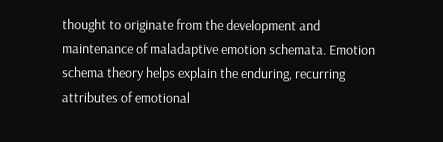thought to originate from the development and maintenance of maladaptive emotion schemata. Emotion schema theory helps explain the enduring, recurring attributes of emotional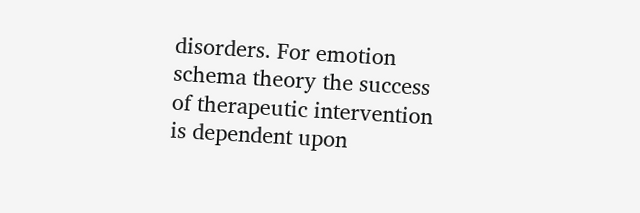disorders. For emotion schema theory the success of therapeutic intervention is dependent upon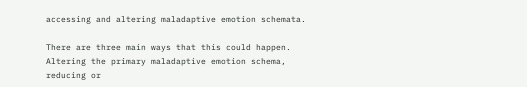accessing and altering maladaptive emotion schemata.

There are three main ways that this could happen. Altering the primary maladaptive emotion schema, reducing or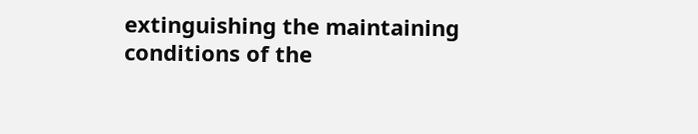extinguishing the maintaining conditions of the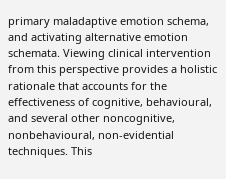primary maladaptive emotion schema, and activating alternative emotion schemata. Viewing clinical intervention from this perspective provides a holistic rationale that accounts for the effectiveness of cognitive, behavioural, and several other noncognitive, nonbehavioural, non-evidential techniques. This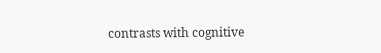contrasts with cognitive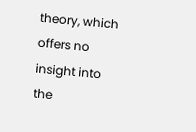theory, which offers no insight into the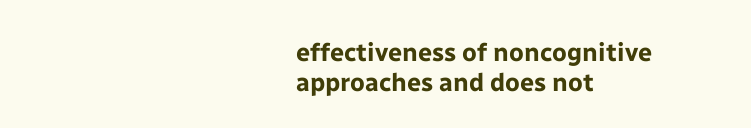effectiveness of noncognitive approaches and does not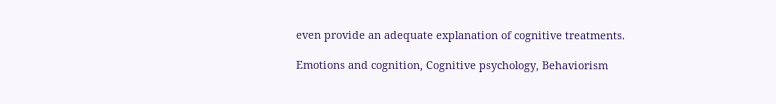even provide an adequate explanation of cognitive treatments.

Emotions and cognition, Cognitive psychology, Behaviorism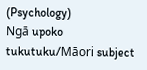(Psychology)
Ngā upoko tukutuku/Māori subject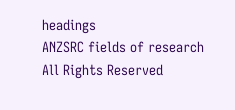headings
ANZSRC fields of research
All Rights Reserved